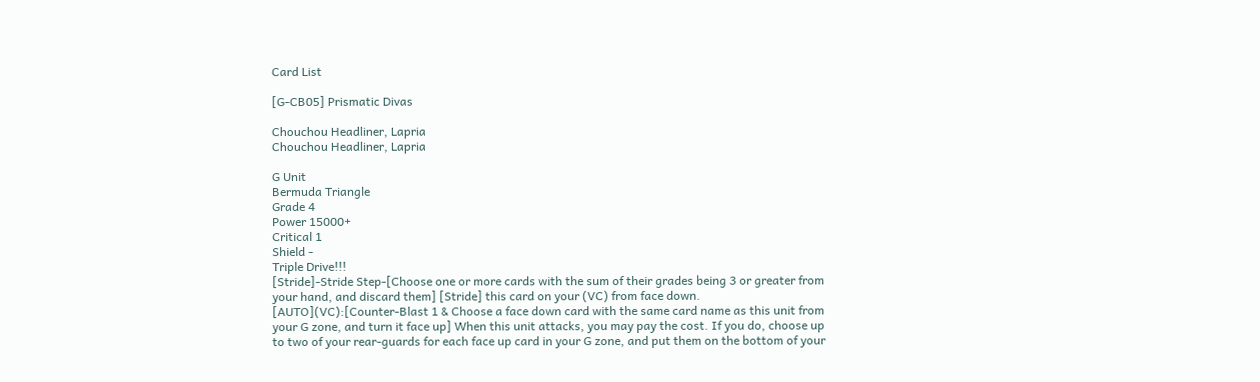Card List

[G-CB05] Prismatic Divas

Chouchou Headliner, Lapria
Chouchou Headliner, Lapria

G Unit
Bermuda Triangle
Grade 4
Power 15000+
Critical 1
Shield -
Triple Drive!!!
[Stride]-Stride Step-[Choose one or more cards with the sum of their grades being 3 or greater from your hand, and discard them] [Stride] this card on your (VC) from face down.
[AUTO](VC):[Counter-Blast 1 & Choose a face down card with the same card name as this unit from your G zone, and turn it face up] When this unit attacks, you may pay the cost. If you do, choose up to two of your rear-guards for each face up card in your G zone, and put them on the bottom of your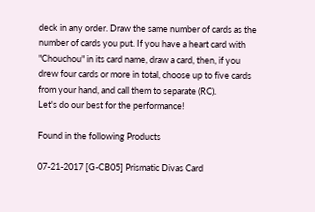deck in any order. Draw the same number of cards as the number of cards you put. If you have a heart card with "Chouchou" in its card name, draw a card, then, if you drew four cards or more in total, choose up to five cards from your hand, and call them to separate (RC).
Let's do our best for the performance!

Found in the following Products

07-21-2017 [G-CB05] Prismatic Divas Card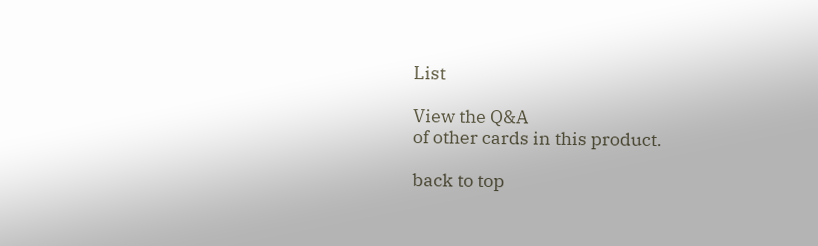List

View the Q&A
of other cards in this product.

back to top